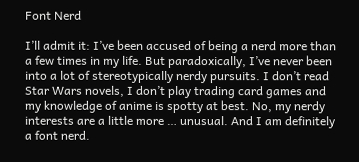Font Nerd

I’ll admit it: I’ve been accused of being a nerd more than a few times in my life. But paradoxically, I’ve never been into a lot of stereotypically nerdy pursuits. I don’t read Star Wars novels, I don’t play trading card games and my knowledge of anime is spotty at best. No, my nerdy interests are a little more … unusual. And I am definitely a font nerd.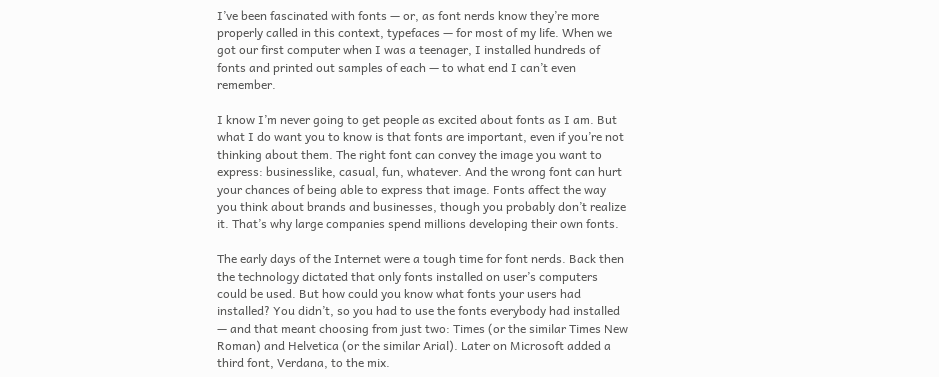I’ve been fascinated with fonts — or, as font nerds know they’re more properly called in this context, typefaces — for most of my life. When we got our first computer when I was a teenager, I installed hundreds of fonts and printed out samples of each — to what end I can’t even remember.

I know I’m never going to get people as excited about fonts as I am. But what I do want you to know is that fonts are important, even if you’re not thinking about them. The right font can convey the image you want to express: businesslike, casual, fun, whatever. And the wrong font can hurt your chances of being able to express that image. Fonts affect the way you think about brands and businesses, though you probably don’t realize it. That’s why large companies spend millions developing their own fonts.

The early days of the Internet were a tough time for font nerds. Back then the technology dictated that only fonts installed on user’s computers could be used. But how could you know what fonts your users had installed? You didn’t, so you had to use the fonts everybody had installed — and that meant choosing from just two: Times (or the similar Times New Roman) and Helvetica (or the similar Arial). Later on Microsoft added a third font, Verdana, to the mix.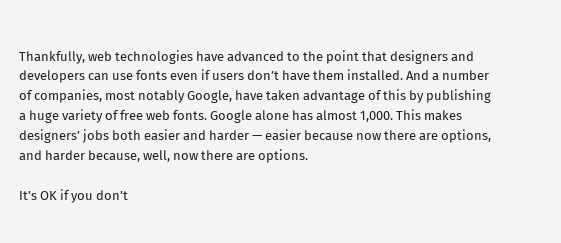Thankfully, web technologies have advanced to the point that designers and developers can use fonts even if users don’t have them installed. And a number of companies, most notably Google, have taken advantage of this by publishing a huge variety of free web fonts. Google alone has almost 1,000. This makes designers’ jobs both easier and harder — easier because now there are options, and harder because, well, now there are options.

It’s OK if you don’t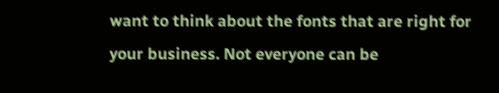want to think about the fonts that are right for your business. Not everyone can be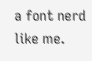a font nerd like me.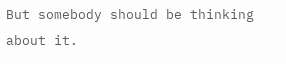But somebody should be thinking about it.